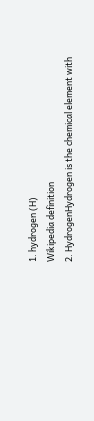1. hydrogen (H)
Wikipedia definition
2. HydrogenHydrogen is the chemical element with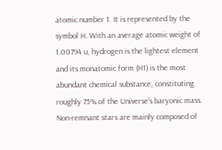atomic number 1. It is represented by the symbol H. With an average atomic weight of 1.00794 u, hydrogen is the lightest element and its monatomic form (H1) is the most abundant chemical substance, constituting roughly 75% of the Universe's baryonic mass. Non-remnant stars are mainly composed of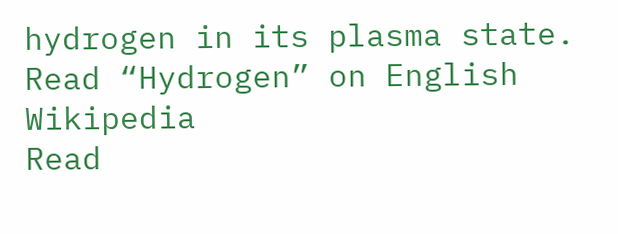hydrogen in its plasma state.
Read “Hydrogen” on English Wikipedia
Read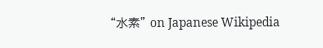“水素” on Japanese Wikipedia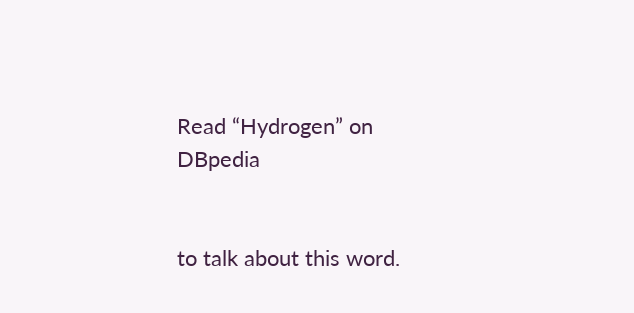Read “Hydrogen” on DBpedia


to talk about this word.